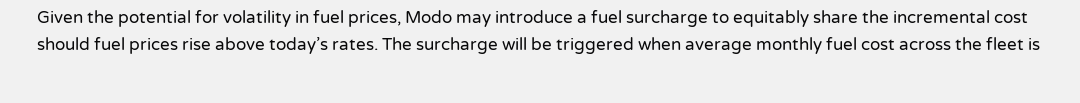Given the potential for volatility in fuel prices, Modo may introduce a fuel surcharge to equitably share the incremental cost should fuel prices rise above today’s rates. The surcharge will be triggered when average monthly fuel cost across the fleet is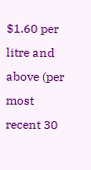$1.60 per litre and above (per most recent 30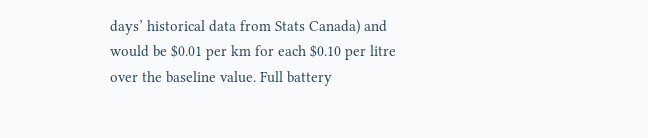days’ historical data from Stats Canada) and would be $0.01 per km for each $0.10 per litre over the baseline value. Full battery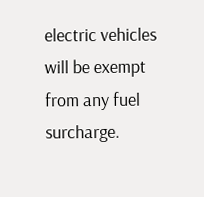electric vehicles will be exempt from any fuel surcharge.